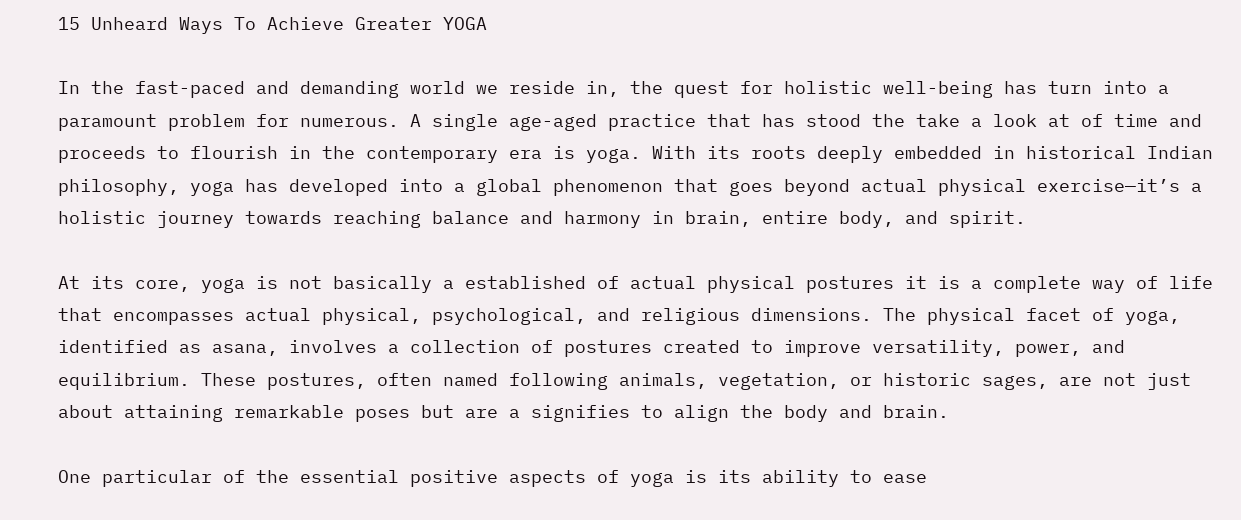15 Unheard Ways To Achieve Greater YOGA

In the fast-paced and demanding world we reside in, the quest for holistic well-being has turn into a paramount problem for numerous. A single age-aged practice that has stood the take a look at of time and proceeds to flourish in the contemporary era is yoga. With its roots deeply embedded in historical Indian philosophy, yoga has developed into a global phenomenon that goes beyond actual physical exercise—it’s a holistic journey towards reaching balance and harmony in brain, entire body, and spirit.

At its core, yoga is not basically a established of actual physical postures it is a complete way of life that encompasses actual physical, psychological, and religious dimensions. The physical facet of yoga, identified as asana, involves a collection of postures created to improve versatility, power, and equilibrium. These postures, often named following animals, vegetation, or historic sages, are not just about attaining remarkable poses but are a signifies to align the body and brain.

One particular of the essential positive aspects of yoga is its ability to ease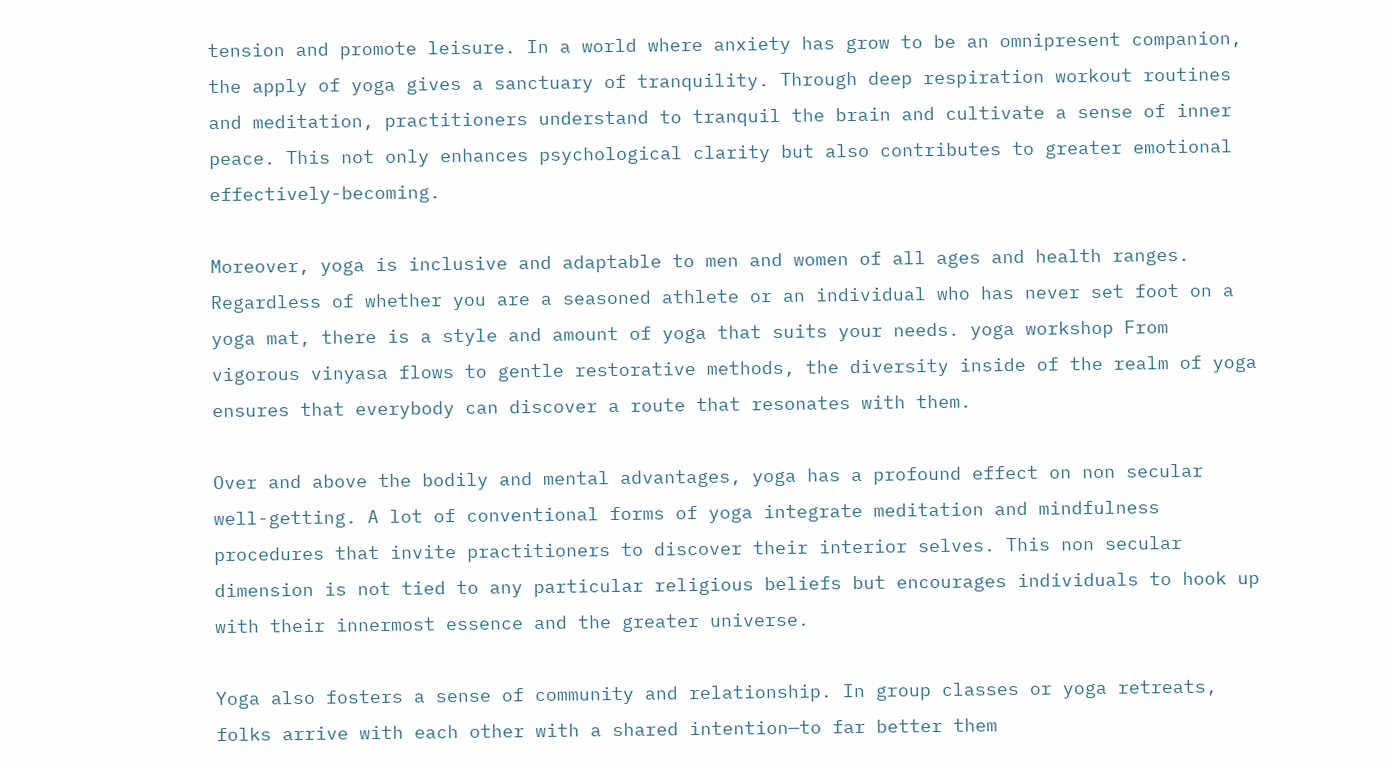tension and promote leisure. In a world where anxiety has grow to be an omnipresent companion, the apply of yoga gives a sanctuary of tranquility. Through deep respiration workout routines and meditation, practitioners understand to tranquil the brain and cultivate a sense of inner peace. This not only enhances psychological clarity but also contributes to greater emotional effectively-becoming.

Moreover, yoga is inclusive and adaptable to men and women of all ages and health ranges. Regardless of whether you are a seasoned athlete or an individual who has never set foot on a yoga mat, there is a style and amount of yoga that suits your needs. yoga workshop From vigorous vinyasa flows to gentle restorative methods, the diversity inside of the realm of yoga ensures that everybody can discover a route that resonates with them.

Over and above the bodily and mental advantages, yoga has a profound effect on non secular well-getting. A lot of conventional forms of yoga integrate meditation and mindfulness procedures that invite practitioners to discover their interior selves. This non secular dimension is not tied to any particular religious beliefs but encourages individuals to hook up with their innermost essence and the greater universe.

Yoga also fosters a sense of community and relationship. In group classes or yoga retreats, folks arrive with each other with a shared intention—to far better them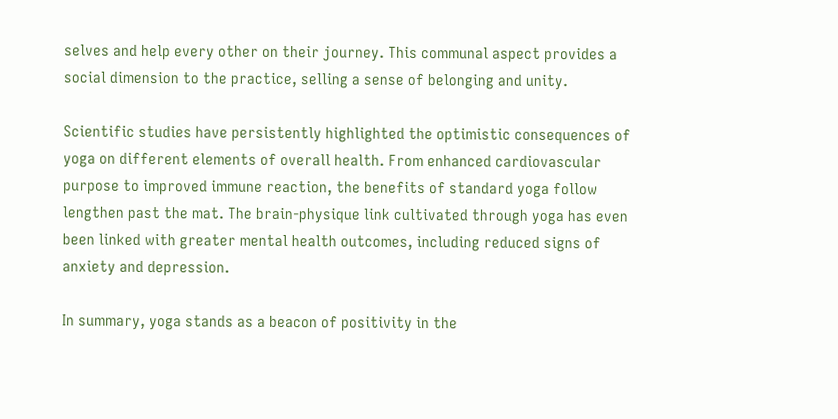selves and help every other on their journey. This communal aspect provides a social dimension to the practice, selling a sense of belonging and unity.

Scientific studies have persistently highlighted the optimistic consequences of yoga on different elements of overall health. From enhanced cardiovascular purpose to improved immune reaction, the benefits of standard yoga follow lengthen past the mat. The brain-physique link cultivated through yoga has even been linked with greater mental health outcomes, including reduced signs of anxiety and depression.

In summary, yoga stands as a beacon of positivity in the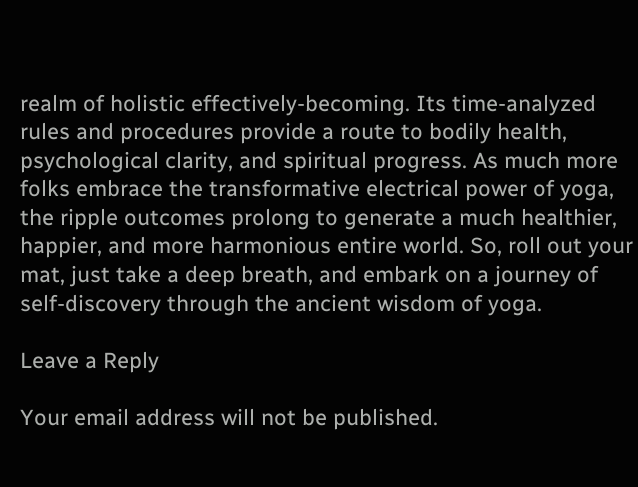realm of holistic effectively-becoming. Its time-analyzed rules and procedures provide a route to bodily health, psychological clarity, and spiritual progress. As much more folks embrace the transformative electrical power of yoga, the ripple outcomes prolong to generate a much healthier, happier, and more harmonious entire world. So, roll out your mat, just take a deep breath, and embark on a journey of self-discovery through the ancient wisdom of yoga.

Leave a Reply

Your email address will not be published.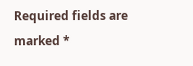Required fields are marked *